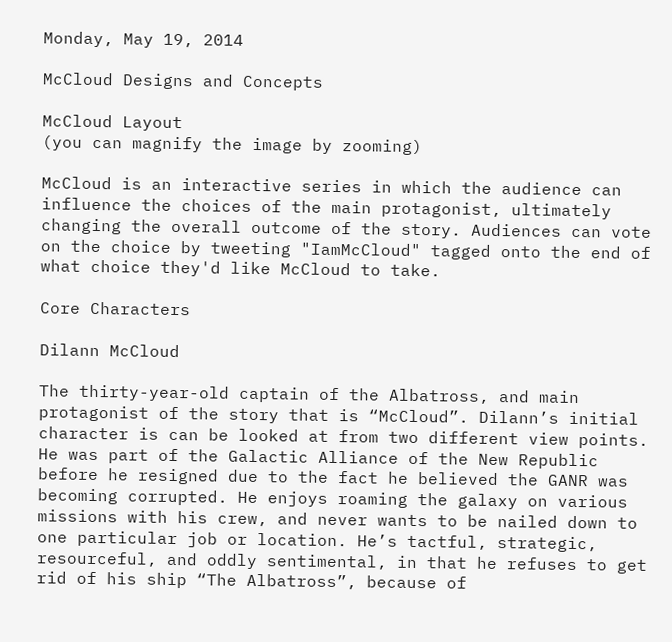Monday, May 19, 2014

McCloud Designs and Concepts

McCloud Layout
(you can magnify the image by zooming)

McCloud is an interactive series in which the audience can influence the choices of the main protagonist, ultimately changing the overall outcome of the story. Audiences can vote on the choice by tweeting "IamMcCloud" tagged onto the end of what choice they'd like McCloud to take.

Core Characters

Dilann McCloud

The thirty-year-old captain of the Albatross, and main protagonist of the story that is “McCloud”. Dilann’s initial character is can be looked at from two different view points. He was part of the Galactic Alliance of the New Republic before he resigned due to the fact he believed the GANR was becoming corrupted. He enjoys roaming the galaxy on various missions with his crew, and never wants to be nailed down to one particular job or location. He’s tactful, strategic, resourceful, and oddly sentimental, in that he refuses to get rid of his ship “The Albatross”, because of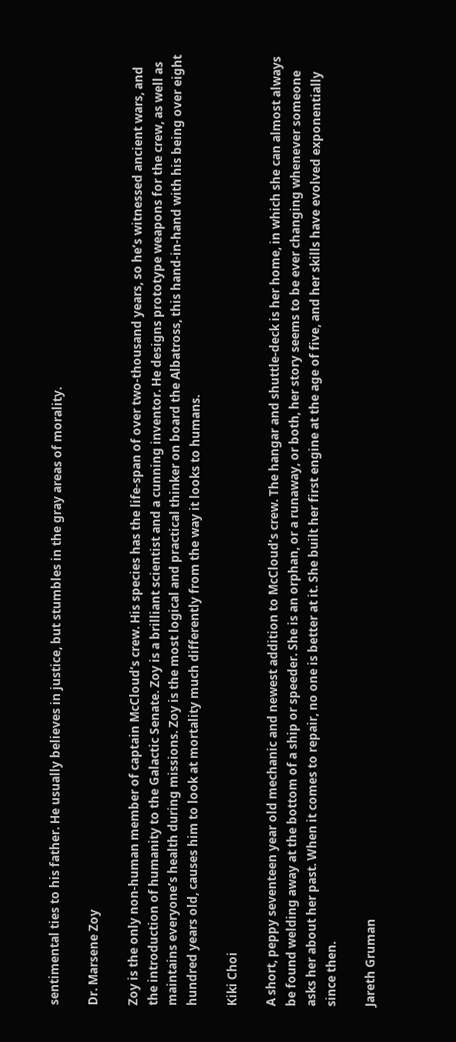sentimental ties to his father. He usually believes in justice, but stumbles in the gray areas of morality.

Dr. Marsene Zoy

Zoy is the only non-human member of captain McCloud’s crew. His species has the life-span of over two-thousand years, so he’s witnessed ancient wars, and the introduction of humanity to the Galactic Senate. Zoy is a brilliant scientist and a cunning inventor. He designs prototype weapons for the crew, as well as maintains everyone’s health during missions. Zoy is the most logical and practical thinker on board the Albatross, this hand-in-hand with his being over eight hundred years old, causes him to look at mortality much differently from the way it looks to humans.

Kiki Choi

A short, peppy seventeen year old mechanic and newest addition to McCloud’s crew. The hangar and shuttle-deck is her home, in which she can almost always be found welding away at the bottom of a ship or speeder. She is an orphan, or a runaway, or both, her story seems to be ever changing whenever someone asks her about her past. When it comes to repair, no one is better at it. She built her first engine at the age of five, and her skills have evolved exponentially since then.

Jareth Gruman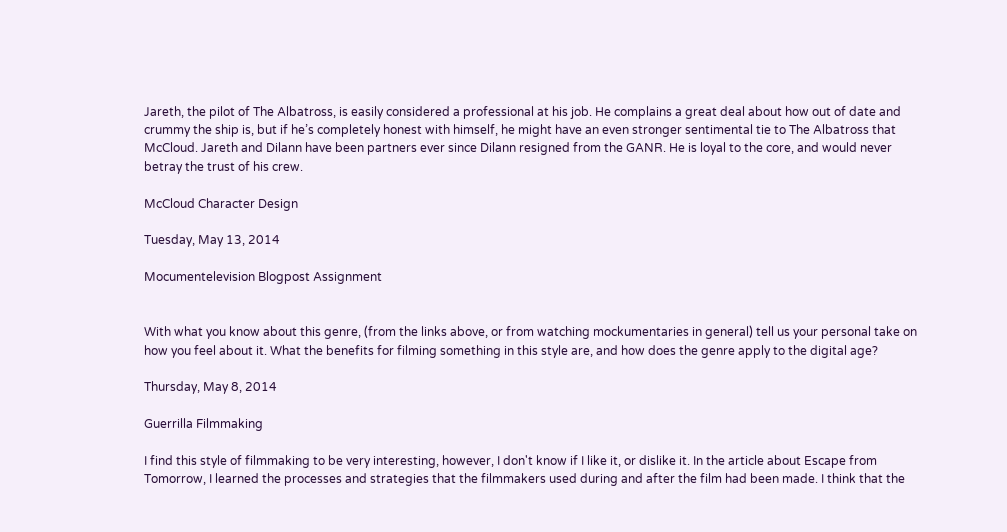Jareth, the pilot of The Albatross, is easily considered a professional at his job. He complains a great deal about how out of date and crummy the ship is, but if he’s completely honest with himself, he might have an even stronger sentimental tie to The Albatross that McCloud. Jareth and Dilann have been partners ever since Dilann resigned from the GANR. He is loyal to the core, and would never betray the trust of his crew.

McCloud Character Design

Tuesday, May 13, 2014

Mocumentelevision Blogpost Assignment


With what you know about this genre, (from the links above, or from watching mockumentaries in general) tell us your personal take on how you feel about it. What the benefits for filming something in this style are, and how does the genre apply to the digital age?

Thursday, May 8, 2014

Guerrilla Filmmaking

I find this style of filmmaking to be very interesting, however, I don't know if I like it, or dislike it. In the article about Escape from Tomorrow, I learned the processes and strategies that the filmmakers used during and after the film had been made. I think that the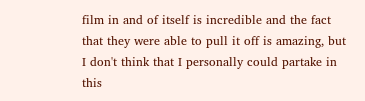film in and of itself is incredible and the fact that they were able to pull it off is amazing, but I don't think that I personally could partake in this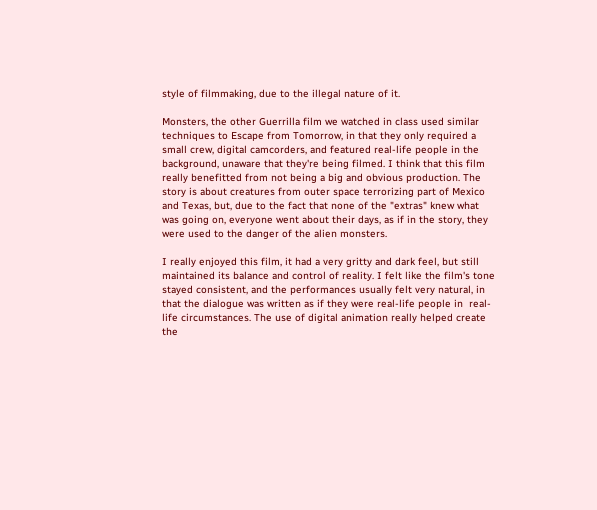style of filmmaking, due to the illegal nature of it.

Monsters, the other Guerrilla film we watched in class used similar techniques to Escape from Tomorrow, in that they only required a small crew, digital camcorders, and featured real-life people in the background, unaware that they're being filmed. I think that this film really benefitted from not being a big and obvious production. The story is about creatures from outer space terrorizing part of Mexico and Texas, but, due to the fact that none of the "extras" knew what was going on, everyone went about their days, as if in the story, they were used to the danger of the alien monsters.

I really enjoyed this film, it had a very gritty and dark feel, but still maintained its balance and control of reality. I felt like the film's tone stayed consistent, and the performances usually felt very natural, in that the dialogue was written as if they were real-life people in  real-life circumstances. The use of digital animation really helped create the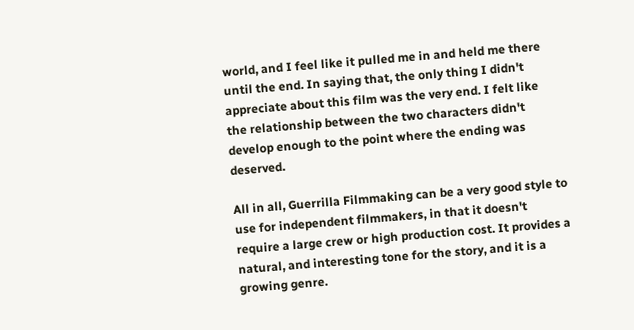world, and I feel like it pulled me in and held me there until the end. In saying that, the only thing I didn't appreciate about this film was the very end. I felt like the relationship between the two characters didn't develop enough to the point where the ending was deserved.

All in all, Guerrilla Filmmaking can be a very good style to use for independent filmmakers, in that it doesn't require a large crew or high production cost. It provides a natural, and interesting tone for the story, and it is a growing genre.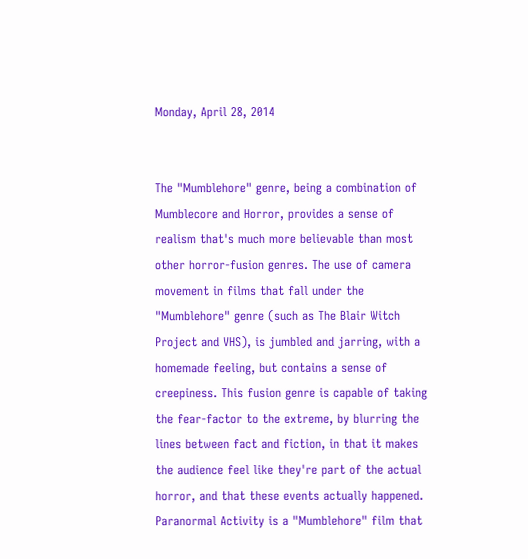Monday, April 28, 2014


The "Mumblehore" genre, being a combination of Mumblecore and Horror, provides a sense of realism that's much more believable than most other horror-fusion genres. The use of camera movement in films that fall under the "Mumblehore" genre (such as The Blair Witch Project and VHS), is jumbled and jarring, with a homemade feeling, but contains a sense of creepiness. This fusion genre is capable of taking the fear-factor to the extreme, by blurring the lines between fact and fiction, in that it makes the audience feel like they're part of the actual horror, and that these events actually happened. Paranormal Activity is a "Mumblehore" film that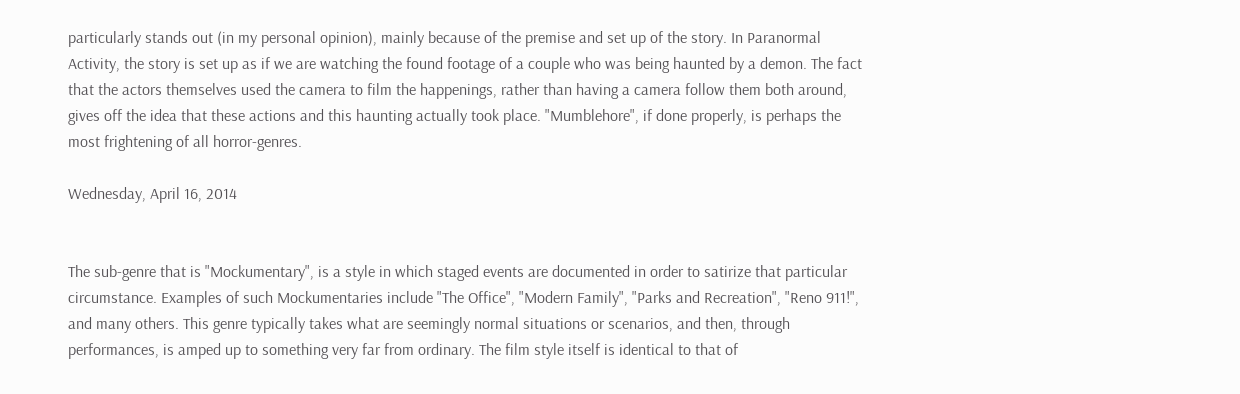particularly stands out (in my personal opinion), mainly because of the premise and set up of the story. In Paranormal Activity, the story is set up as if we are watching the found footage of a couple who was being haunted by a demon. The fact that the actors themselves used the camera to film the happenings, rather than having a camera follow them both around, gives off the idea that these actions and this haunting actually took place. "Mumblehore", if done properly, is perhaps the most frightening of all horror-genres.

Wednesday, April 16, 2014


The sub-genre that is "Mockumentary", is a style in which staged events are documented in order to satirize that particular circumstance. Examples of such Mockumentaries include "The Office", "Modern Family", "Parks and Recreation", "Reno 911!", and many others. This genre typically takes what are seemingly normal situations or scenarios, and then, through performances, is amped up to something very far from ordinary. The film style itself is identical to that of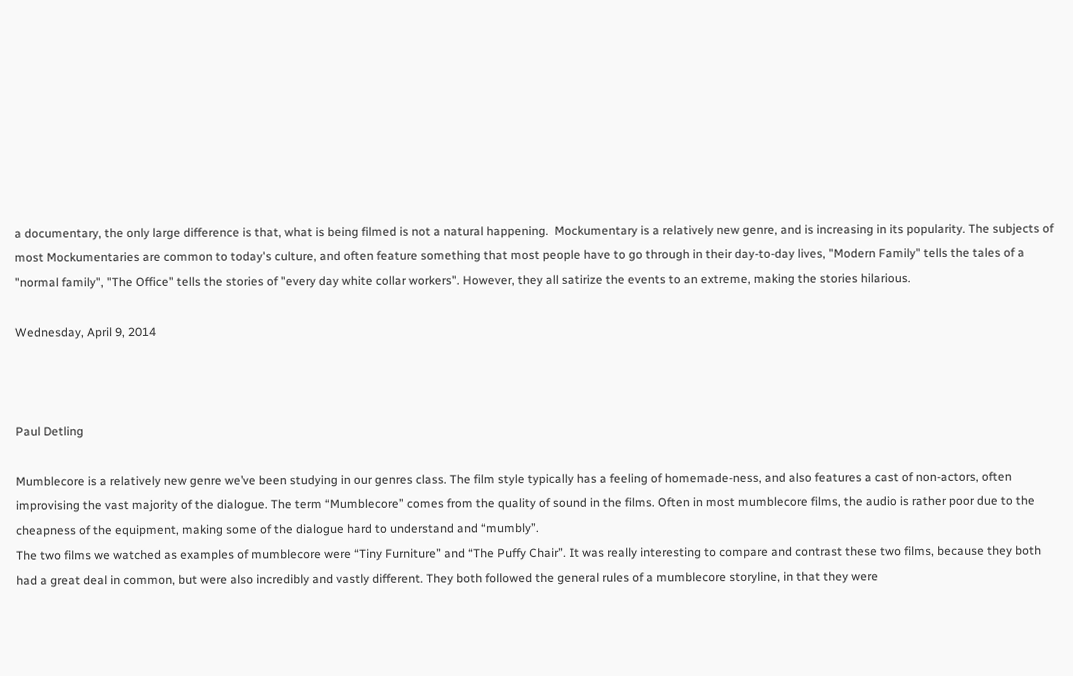a documentary, the only large difference is that, what is being filmed is not a natural happening.  Mockumentary is a relatively new genre, and is increasing in its popularity. The subjects of most Mockumentaries are common to today's culture, and often feature something that most people have to go through in their day-to-day lives, "Modern Family" tells the tales of a "normal family", "The Office" tells the stories of "every day white collar workers". However, they all satirize the events to an extreme, making the stories hilarious.

Wednesday, April 9, 2014



Paul Detling

Mumblecore is a relatively new genre we’ve been studying in our genres class. The film style typically has a feeling of homemade-ness, and also features a cast of non-actors, often improvising the vast majority of the dialogue. The term “Mumblecore” comes from the quality of sound in the films. Often in most mumblecore films, the audio is rather poor due to the cheapness of the equipment, making some of the dialogue hard to understand and “mumbly”.
The two films we watched as examples of mumblecore were “Tiny Furniture” and “The Puffy Chair”. It was really interesting to compare and contrast these two films, because they both had a great deal in common, but were also incredibly and vastly different. They both followed the general rules of a mumblecore storyline, in that they were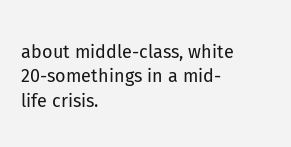about middle-class, white 20-somethings in a mid-life crisis.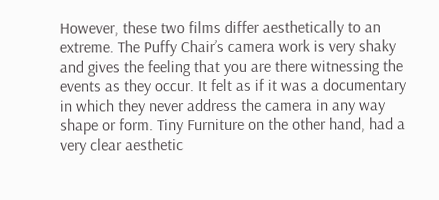However, these two films differ aesthetically to an extreme. The Puffy Chair’s camera work is very shaky and gives the feeling that you are there witnessing the events as they occur. It felt as if it was a documentary in which they never address the camera in any way shape or form. Tiny Furniture on the other hand, had a very clear aesthetic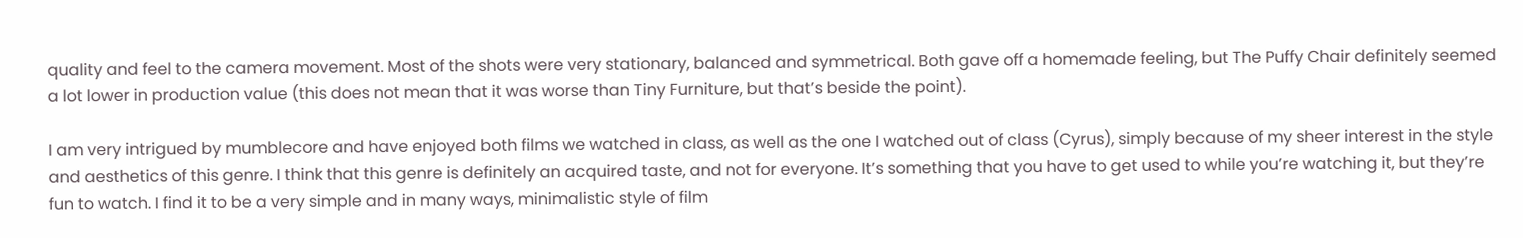quality and feel to the camera movement. Most of the shots were very stationary, balanced and symmetrical. Both gave off a homemade feeling, but The Puffy Chair definitely seemed a lot lower in production value (this does not mean that it was worse than Tiny Furniture, but that’s beside the point).

I am very intrigued by mumblecore and have enjoyed both films we watched in class, as well as the one I watched out of class (Cyrus), simply because of my sheer interest in the style and aesthetics of this genre. I think that this genre is definitely an acquired taste, and not for everyone. It’s something that you have to get used to while you’re watching it, but they’re fun to watch. I find it to be a very simple and in many ways, minimalistic style of film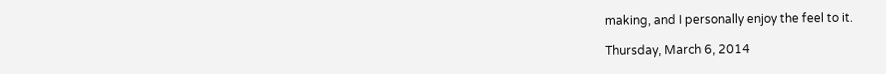making, and I personally enjoy the feel to it.

Thursday, March 6, 2014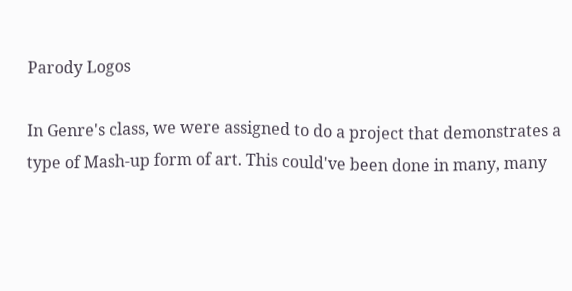Parody Logos

In Genre's class, we were assigned to do a project that demonstrates a type of Mash-up form of art. This could've been done in many, many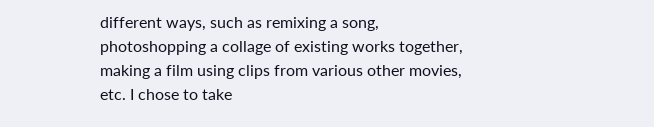different ways, such as remixing a song, photoshopping a collage of existing works together, making a film using clips from various other movies, etc. I chose to take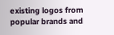existing logos from popular brands and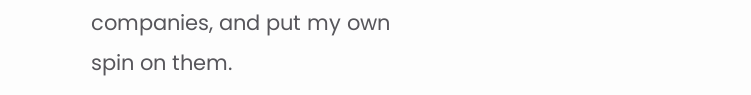companies, and put my own spin on them.